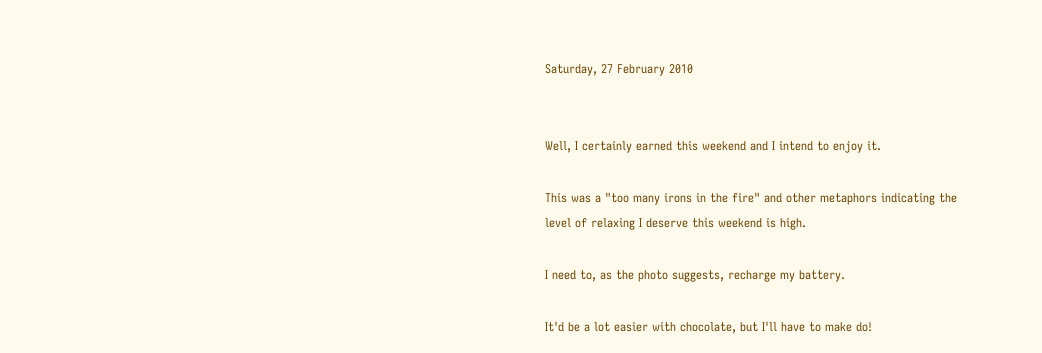Saturday, 27 February 2010


Well, I certainly earned this weekend and I intend to enjoy it.

This was a "too many irons in the fire" and other metaphors indicating the level of relaxing I deserve this weekend is high.

I need to, as the photo suggests, recharge my battery.

It'd be a lot easier with chocolate, but I'll have to make do!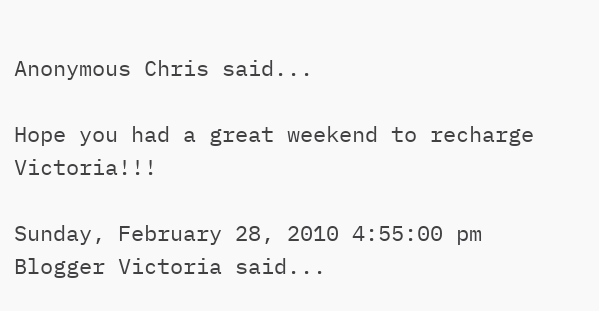Anonymous Chris said...

Hope you had a great weekend to recharge Victoria!!!

Sunday, February 28, 2010 4:55:00 pm
Blogger Victoria said...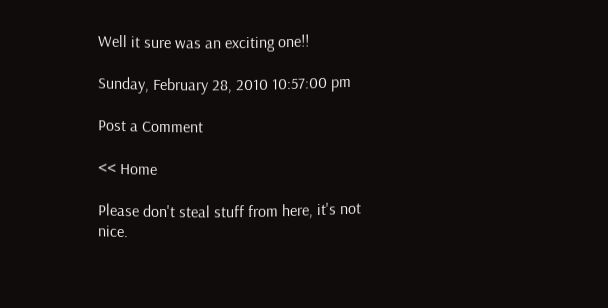Well it sure was an exciting one!!

Sunday, February 28, 2010 10:57:00 pm

Post a Comment

<< Home

Please don't steal stuff from here, it's not nice.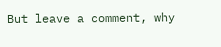But leave a comment, why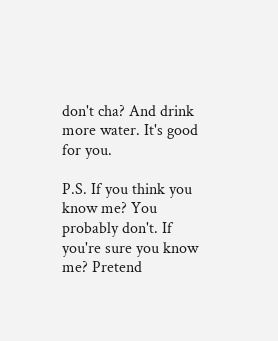don't cha? And drink more water. It's good for you.

P.S. If you think you know me? You probably don't. If you're sure you know me? Pretend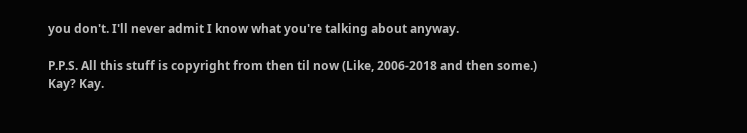you don't. I'll never admit I know what you're talking about anyway.

P.P.S. All this stuff is copyright from then til now (Like, 2006-2018 and then some.) Kay? Kay.